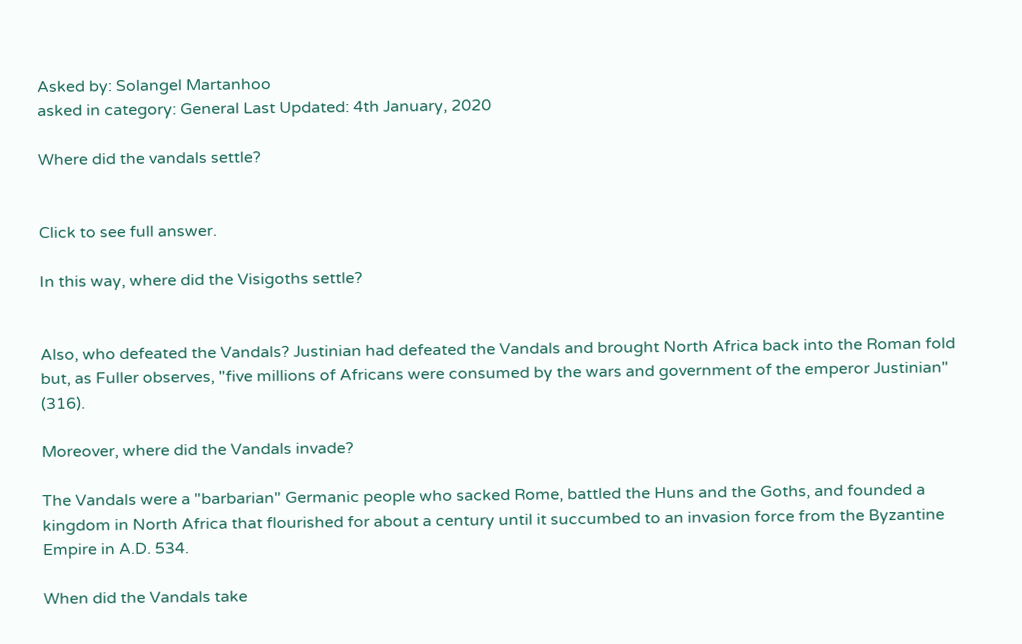Asked by: Solangel Martanhoo
asked in category: General Last Updated: 4th January, 2020

Where did the vandals settle?


Click to see full answer.

In this way, where did the Visigoths settle?


Also, who defeated the Vandals? Justinian had defeated the Vandals and brought North Africa back into the Roman fold but, as Fuller observes, "five millions of Africans were consumed by the wars and government of the emperor Justinian" (316).

Moreover, where did the Vandals invade?

The Vandals were a "barbarian" Germanic people who sacked Rome, battled the Huns and the Goths, and founded a kingdom in North Africa that flourished for about a century until it succumbed to an invasion force from the Byzantine Empire in A.D. 534.

When did the Vandals take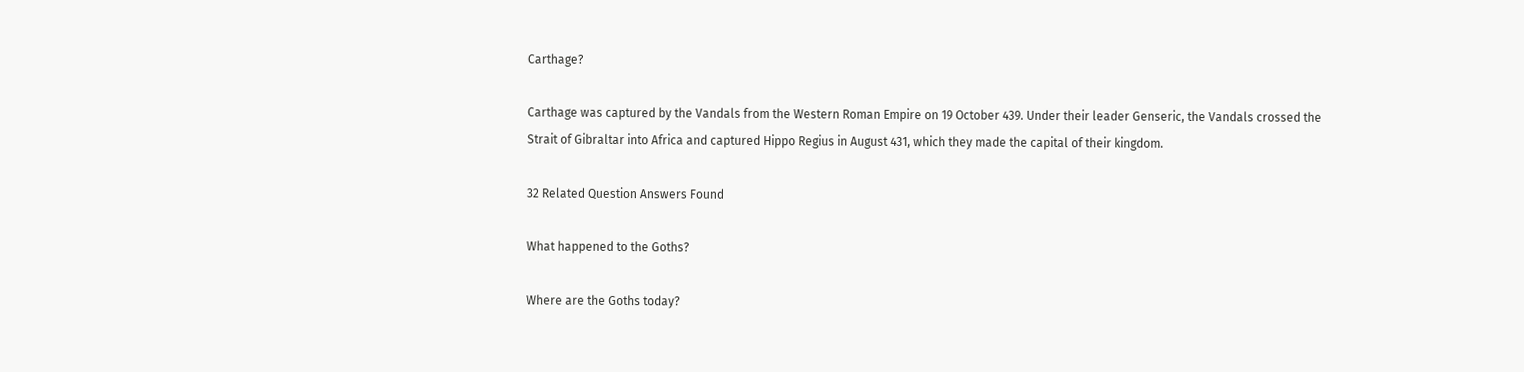Carthage?

Carthage was captured by the Vandals from the Western Roman Empire on 19 October 439. Under their leader Genseric, the Vandals crossed the Strait of Gibraltar into Africa and captured Hippo Regius in August 431, which they made the capital of their kingdom.

32 Related Question Answers Found

What happened to the Goths?

Where are the Goths today?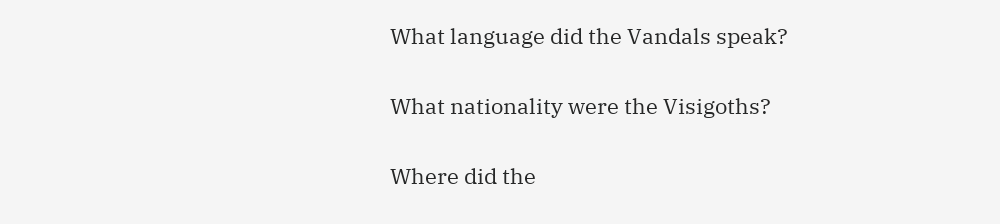What language did the Vandals speak?

What nationality were the Visigoths?

Where did the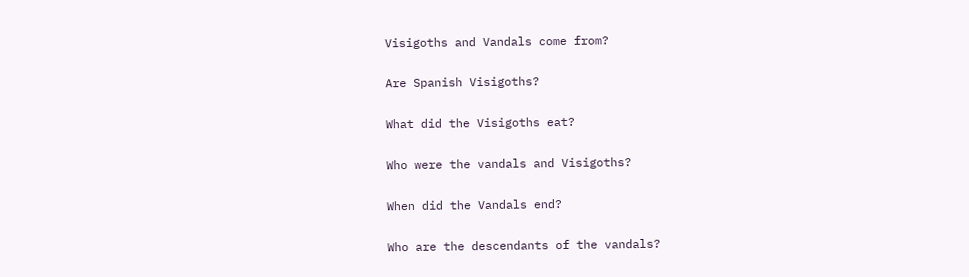Visigoths and Vandals come from?

Are Spanish Visigoths?

What did the Visigoths eat?

Who were the vandals and Visigoths?

When did the Vandals end?

Who are the descendants of the vandals?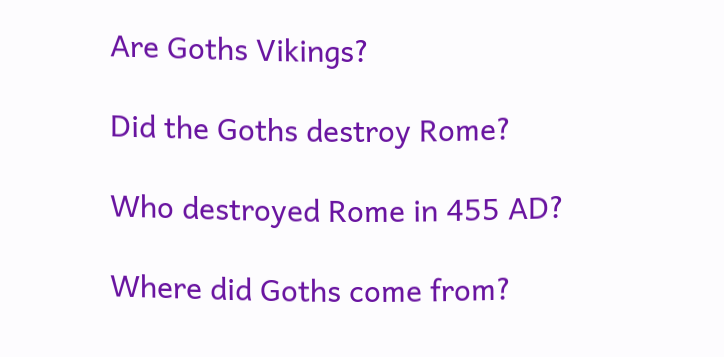Are Goths Vikings?

Did the Goths destroy Rome?

Who destroyed Rome in 455 AD?

Where did Goths come from?